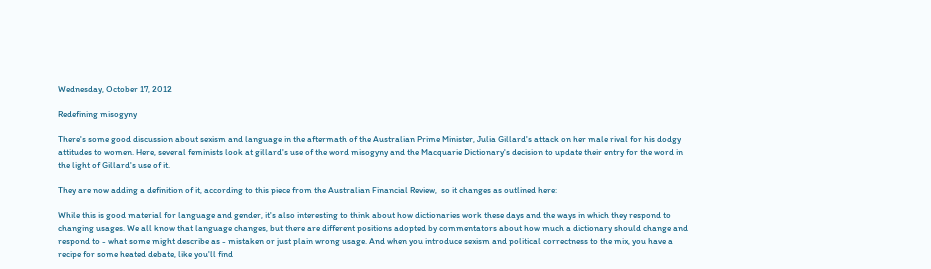Wednesday, October 17, 2012

Redefining misogyny

There's some good discussion about sexism and language in the aftermath of the Australian Prime Minister, Julia Gillard's attack on her male rival for his dodgy attitudes to women. Here, several feminists look at gillard's use of the word misogyny and the Macquarie Dictionary's decision to update their entry for the word in the light of Gillard's use of it.

They are now adding a definition of it, according to this piece from the Australian Financial Review,  so it changes as outlined here:

While this is good material for language and gender, it's also interesting to think about how dictionaries work these days and the ways in which they respond to changing usages. We all know that language changes, but there are different positions adopted by commentators about how much a dictionary should change and respond to - what some might describe as - mistaken or just plain wrong usage. And when you introduce sexism and political correctness to the mix, you have a recipe for some heated debate, like you'll find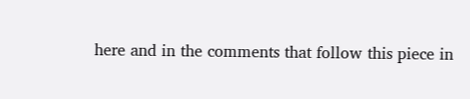here and in the comments that follow this piece in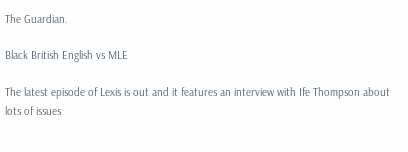The Guardian.

Black British English vs MLE

The latest episode of Lexis is out and it features an interview with Ife Thompson about lots of issues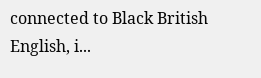connected to Black British English, i...